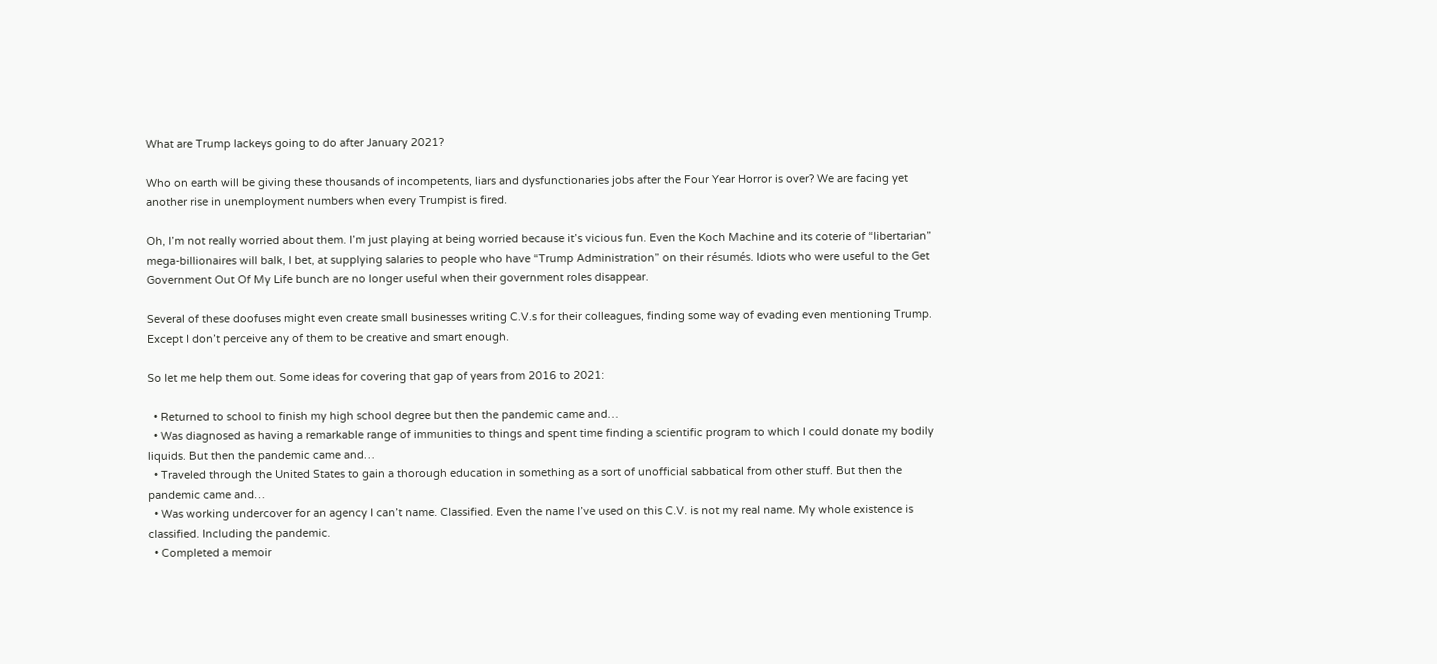What are Trump lackeys going to do after January 2021?

Who on earth will be giving these thousands of incompetents, liars and dysfunctionaries jobs after the Four Year Horror is over? We are facing yet another rise in unemployment numbers when every Trumpist is fired.

Oh, I’m not really worried about them. I’m just playing at being worried because it’s vicious fun. Even the Koch Machine and its coterie of “libertarian” mega-billionaires will balk, I bet, at supplying salaries to people who have “Trump Administration” on their résumés. Idiots who were useful to the Get Government Out Of My Life bunch are no longer useful when their government roles disappear.

Several of these doofuses might even create small businesses writing C.V.s for their colleagues, finding some way of evading even mentioning Trump. Except I don’t perceive any of them to be creative and smart enough.

So let me help them out. Some ideas for covering that gap of years from 2016 to 2021:

  • Returned to school to finish my high school degree but then the pandemic came and…
  • Was diagnosed as having a remarkable range of immunities to things and spent time finding a scientific program to which I could donate my bodily liquids. But then the pandemic came and…
  • Traveled through the United States to gain a thorough education in something as a sort of unofficial sabbatical from other stuff. But then the pandemic came and…
  • Was working undercover for an agency I can’t name. Classified. Even the name I’ve used on this C.V. is not my real name. My whole existence is classified. Including the pandemic.
  • Completed a memoir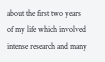about the first two years of my life which involved intense research and many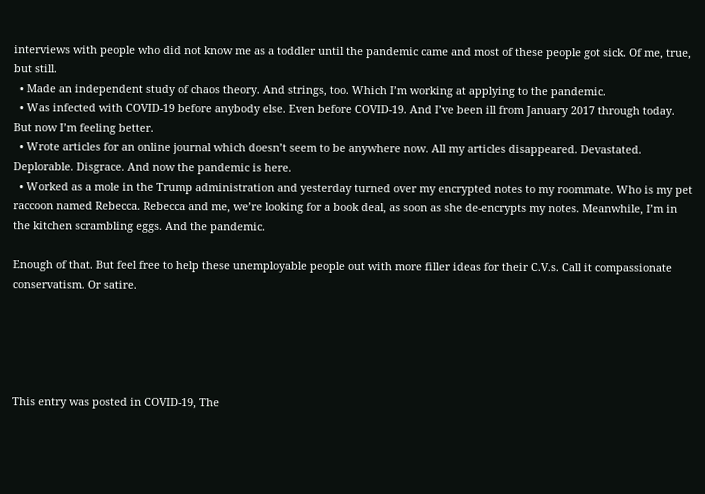interviews with people who did not know me as a toddler until the pandemic came and most of these people got sick. Of me, true, but still.
  • Made an independent study of chaos theory. And strings, too. Which I’m working at applying to the pandemic.
  • Was infected with COVID-19 before anybody else. Even before COVID-19. And I’ve been ill from January 2017 through today. But now I’m feeling better.
  • Wrote articles for an online journal which doesn’t seem to be anywhere now. All my articles disappeared. Devastated. Deplorable. Disgrace. And now the pandemic is here.
  • Worked as a mole in the Trump administration and yesterday turned over my encrypted notes to my roommate. Who is my pet raccoon named Rebecca. Rebecca and me, we’re looking for a book deal, as soon as she de-encrypts my notes. Meanwhile, I’m in the kitchen scrambling eggs. And the pandemic.

Enough of that. But feel free to help these unemployable people out with more filler ideas for their C.V.s. Call it compassionate conservatism. Or satire.





This entry was posted in COVID-19, The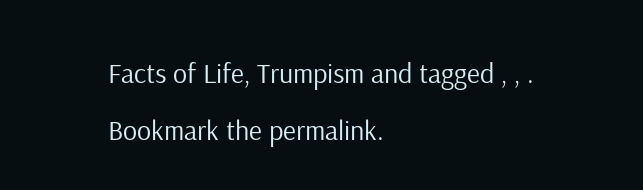Facts of Life, Trumpism and tagged , , . Bookmark the permalink.